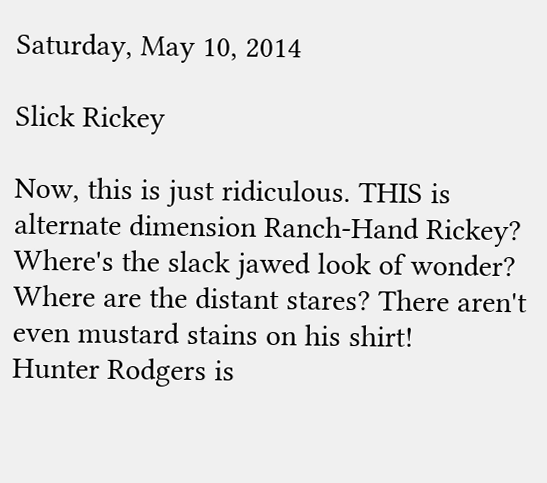Saturday, May 10, 2014

Slick Rickey

Now, this is just ridiculous. THIS is alternate dimension Ranch-Hand Rickey? Where's the slack jawed look of wonder? Where are the distant stares? There aren't even mustard stains on his shirt!
Hunter Rodgers is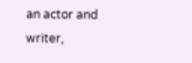an actor and writer,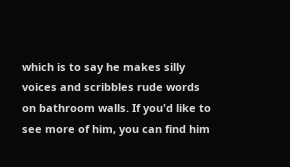which is to say he makes silly voices and scribbles rude words on bathroom walls. If you'd like to see more of him, you can find him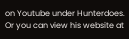on Youtube under Hunterdoes. Or you can view his website at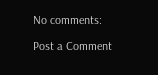No comments:

Post a Comment